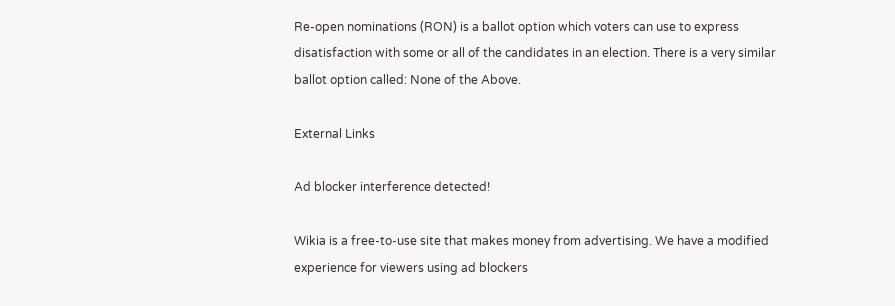Re-open nominations (RON) is a ballot option which voters can use to express disatisfaction with some or all of the candidates in an election. There is a very similar ballot option called: None of the Above.

External Links

Ad blocker interference detected!

Wikia is a free-to-use site that makes money from advertising. We have a modified experience for viewers using ad blockers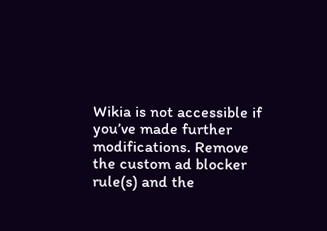Wikia is not accessible if you’ve made further modifications. Remove the custom ad blocker rule(s) and the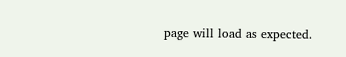page will load as expected.